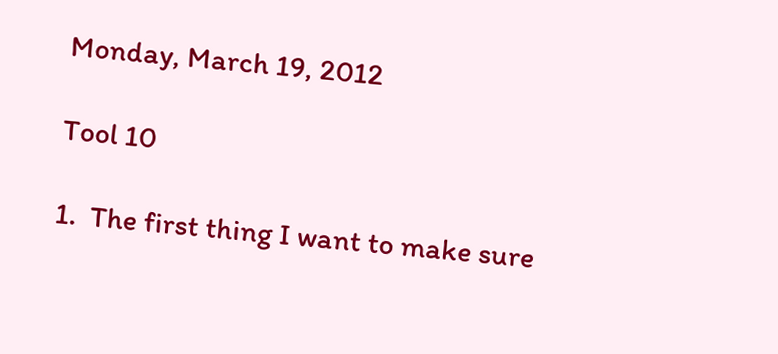Monday, March 19, 2012

Tool 10

1.  The first thing I want to make sure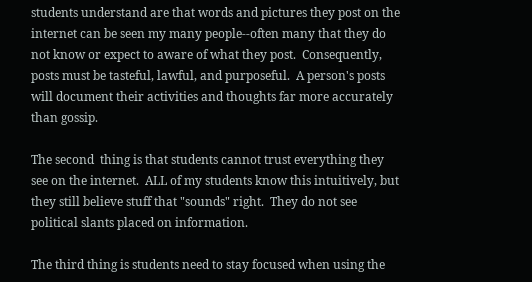students understand are that words and pictures they post on the internet can be seen my many people--often many that they do not know or expect to aware of what they post.  Consequently, posts must be tasteful, lawful, and purposeful.  A person's posts will document their activities and thoughts far more accurately than gossip.

The second  thing is that students cannot trust everything they see on the internet.  ALL of my students know this intuitively, but they still believe stuff that "sounds" right.  They do not see political slants placed on information.

The third thing is students need to stay focused when using the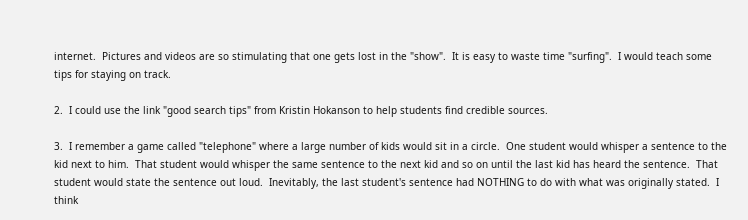internet.  Pictures and videos are so stimulating that one gets lost in the "show".  It is easy to waste time "surfing".  I would teach some tips for staying on track.

2.  I could use the link "good search tips" from Kristin Hokanson to help students find credible sources.

3.  I remember a game called "telephone" where a large number of kids would sit in a circle.  One student would whisper a sentence to the kid next to him.  That student would whisper the same sentence to the next kid and so on until the last kid has heard the sentence.  That student would state the sentence out loud.  Inevitably, the last student's sentence had NOTHING to do with what was originally stated.  I think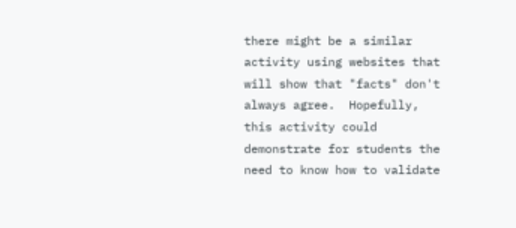there might be a similar activity using websites that will show that "facts" don't always agree.  Hopefully, this activity could demonstrate for students the need to know how to validate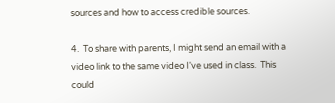sources and how to access credible sources.

4.  To share with parents, I might send an email with a video link to the same video I've used in class.  This could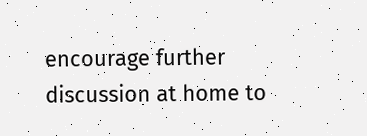encourage further discussion at home to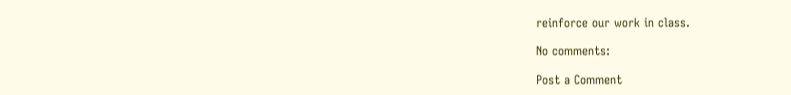reinforce our work in class.

No comments:

Post a Comment